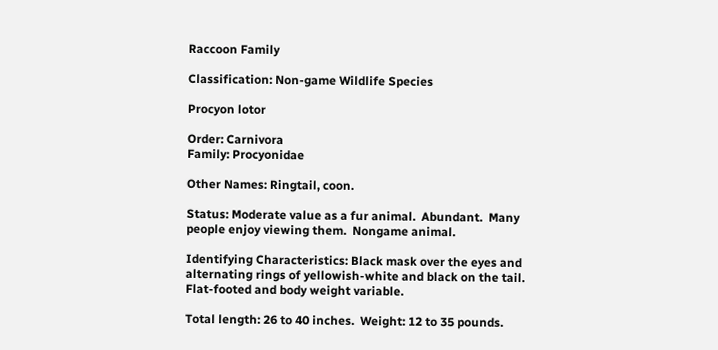Raccoon Family

Classification: Non-game Wildlife Species

Procyon lotor

Order: Carnivora
Family: Procyonidae

Other Names: Ringtail, coon.

Status: Moderate value as a fur animal.  Abundant.  Many people enjoy viewing them.  Nongame animal.

Identifying Characteristics: Black mask over the eyes and alternating rings of yellowish-white and black on the tail.  Flat-footed and body weight variable.

Total length: 26 to 40 inches.  Weight: 12 to 35 pounds.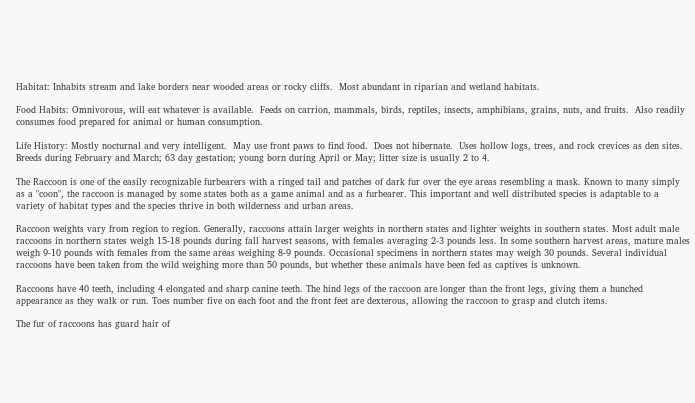Habitat: Inhabits stream and lake borders near wooded areas or rocky cliffs.  Most abundant in riparian and wetland habitats.

Food Habits: Omnivorous, will eat whatever is available.  Feeds on carrion, mammals, birds, reptiles, insects, amphibians, grains, nuts, and fruits.  Also readily consumes food prepared for animal or human consumption.

Life History: Mostly nocturnal and very intelligent.  May use front paws to find food.  Does not hibernate.  Uses hollow logs, trees, and rock crevices as den sites.  Breeds during February and March; 63 day gestation; young born during April or May; litter size is usually 2 to 4.

The Raccoon is one of the easily recognizable furbearers with a ringed tail and patches of dark fur over the eye areas resembling a mask. Known to many simply as a "coon", the raccoon is managed by some states both as a game animal and as a furbearer. This important and well distributed species is adaptable to a variety of habitat types and the species thrive in both wilderness and urban areas.

Raccoon weights vary from region to region. Generally, raccoons attain larger weights in northern states and lighter weights in southern states. Most adult male raccoons in northern states weigh 15-18 pounds during fall harvest seasons, with females averaging 2-3 pounds less. In some southern harvest areas, mature males weigh 9-10 pounds with females from the same areas weighing 8-9 pounds. Occasional specimens in northern states may weigh 30 pounds. Several individual raccoons have been taken from the wild weighing more than 50 pounds, but whether these animals have been fed as captives is unknown.

Raccoons have 40 teeth, including 4 elongated and sharp canine teeth. The hind legs of the raccoon are longer than the front legs, giving them a hunched appearance as they walk or run. Toes number five on each foot and the front feet are dexterous, allowing the raccoon to grasp and clutch items.

The fur of raccoons has guard hair of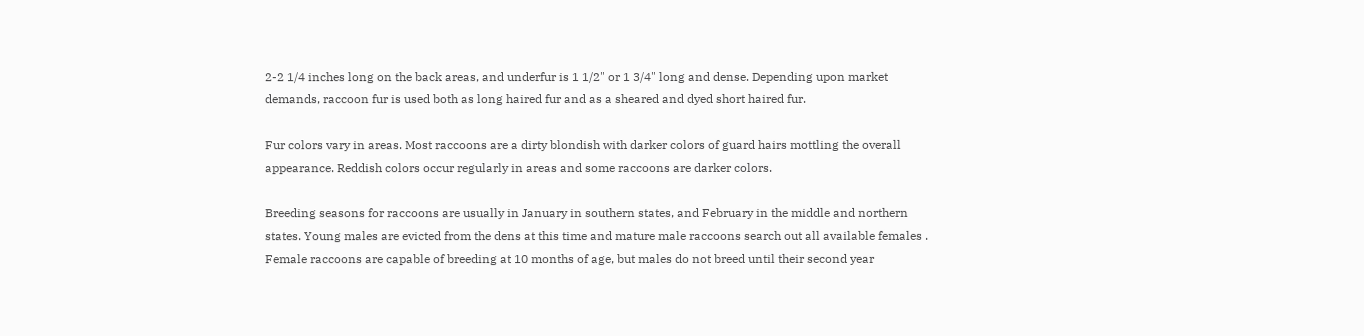2-2 1/4 inches long on the back areas, and underfur is 1 1/2" or 1 3/4" long and dense. Depending upon market demands, raccoon fur is used both as long haired fur and as a sheared and dyed short haired fur.

Fur colors vary in areas. Most raccoons are a dirty blondish with darker colors of guard hairs mottling the overall appearance. Reddish colors occur regularly in areas and some raccoons are darker colors.

Breeding seasons for raccoons are usually in January in southern states, and February in the middle and northern states. Young males are evicted from the dens at this time and mature male raccoons search out all available females . Female raccoons are capable of breeding at 10 months of age, but males do not breed until their second year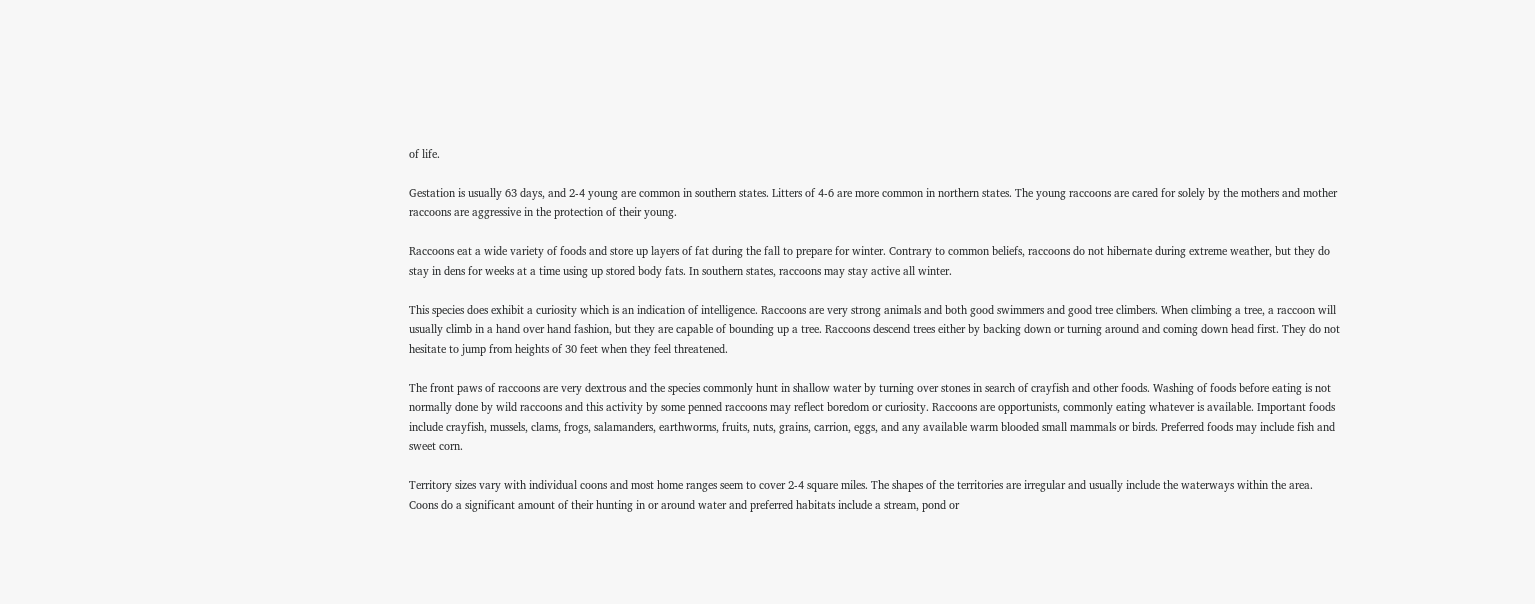of life.

Gestation is usually 63 days, and 2-4 young are common in southern states. Litters of 4-6 are more common in northern states. The young raccoons are cared for solely by the mothers and mother raccoons are aggressive in the protection of their young.

Raccoons eat a wide variety of foods and store up layers of fat during the fall to prepare for winter. Contrary to common beliefs, raccoons do not hibernate during extreme weather, but they do stay in dens for weeks at a time using up stored body fats. In southern states, raccoons may stay active all winter.

This species does exhibit a curiosity which is an indication of intelligence. Raccoons are very strong animals and both good swimmers and good tree climbers. When climbing a tree, a raccoon will usually climb in a hand over hand fashion, but they are capable of bounding up a tree. Raccoons descend trees either by backing down or turning around and coming down head first. They do not hesitate to jump from heights of 30 feet when they feel threatened.

The front paws of raccoons are very dextrous and the species commonly hunt in shallow water by turning over stones in search of crayfish and other foods. Washing of foods before eating is not normally done by wild raccoons and this activity by some penned raccoons may reflect boredom or curiosity. Raccoons are opportunists, commonly eating whatever is available. Important foods include crayfish, mussels, clams, frogs, salamanders, earthworms, fruits, nuts, grains, carrion, eggs, and any available warm blooded small mammals or birds. Preferred foods may include fish and sweet corn.

Territory sizes vary with individual coons and most home ranges seem to cover 2-4 square miles. The shapes of the territories are irregular and usually include the waterways within the area. Coons do a significant amount of their hunting in or around water and preferred habitats include a stream, pond or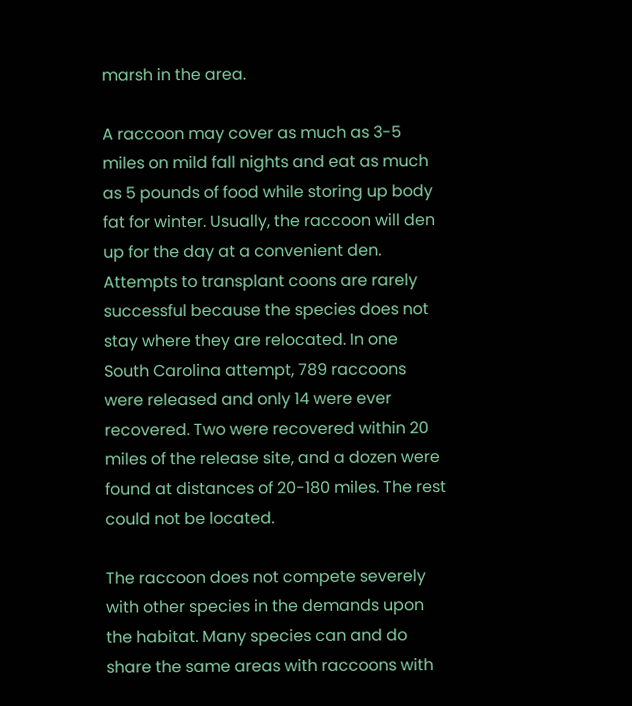marsh in the area.

A raccoon may cover as much as 3-5 miles on mild fall nights and eat as much as 5 pounds of food while storing up body fat for winter. Usually, the raccoon will den up for the day at a convenient den. Attempts to transplant coons are rarely successful because the species does not stay where they are relocated. In one South Carolina attempt, 789 raccoons were released and only 14 were ever recovered. Two were recovered within 20 miles of the release site, and a dozen were found at distances of 20-180 miles. The rest could not be located.

The raccoon does not compete severely with other species in the demands upon the habitat. Many species can and do share the same areas with raccoons with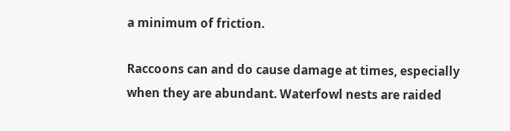a minimum of friction.

Raccoons can and do cause damage at times, especially when they are abundant. Waterfowl nests are raided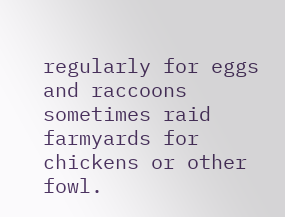regularly for eggs and raccoons sometimes raid farmyards for chickens or other fowl.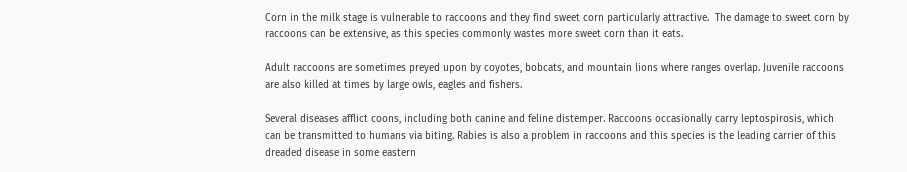Corn in the milk stage is vulnerable to raccoons and they find sweet corn particularly attractive.  The damage to sweet corn by raccoons can be extensive, as this species commonly wastes more sweet corn than it eats.

Adult raccoons are sometimes preyed upon by coyotes, bobcats, and mountain lions where ranges overlap. Juvenile raccoons are also killed at times by large owls, eagles and fishers.

Several diseases afflict coons, including both canine and feline distemper. Raccoons occasionally carry leptospirosis, which can be transmitted to humans via biting. Rabies is also a problem in raccoons and this species is the leading carrier of this dreaded disease in some eastern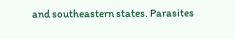and southeastern states. Parasites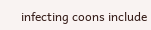infecting coons include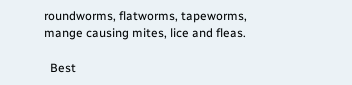roundworms, flatworms, tapeworms, mange causing mites, lice and fleas.

  Best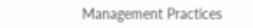Management Practices